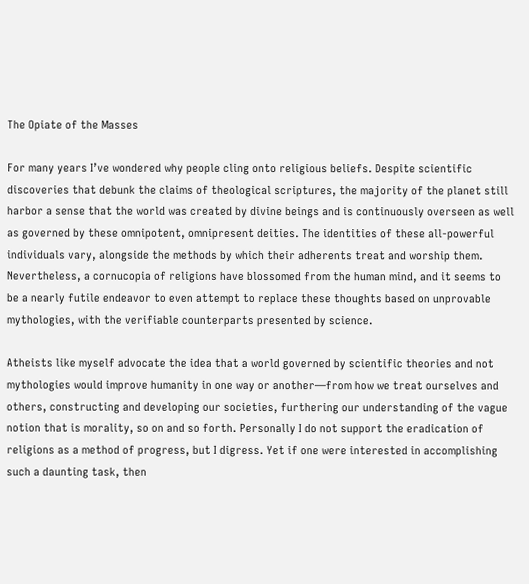The Opiate of the Masses

For many years I’ve wondered why people cling onto religious beliefs. Despite scientific discoveries that debunk the claims of theological scriptures, the majority of the planet still harbor a sense that the world was created by divine beings and is continuously overseen as well as governed by these omnipotent, omnipresent deities. The identities of these all-powerful individuals vary, alongside the methods by which their adherents treat and worship them. Nevertheless, a cornucopia of religions have blossomed from the human mind, and it seems to be a nearly futile endeavor to even attempt to replace these thoughts based on unprovable mythologies, with the verifiable counterparts presented by science.

Atheists like myself advocate the idea that a world governed by scientific theories and not mythologies would improve humanity in one way or another—from how we treat ourselves and others, constructing and developing our societies, furthering our understanding of the vague notion that is morality, so on and so forth. Personally I do not support the eradication of religions as a method of progress, but I digress. Yet if one were interested in accomplishing such a daunting task, then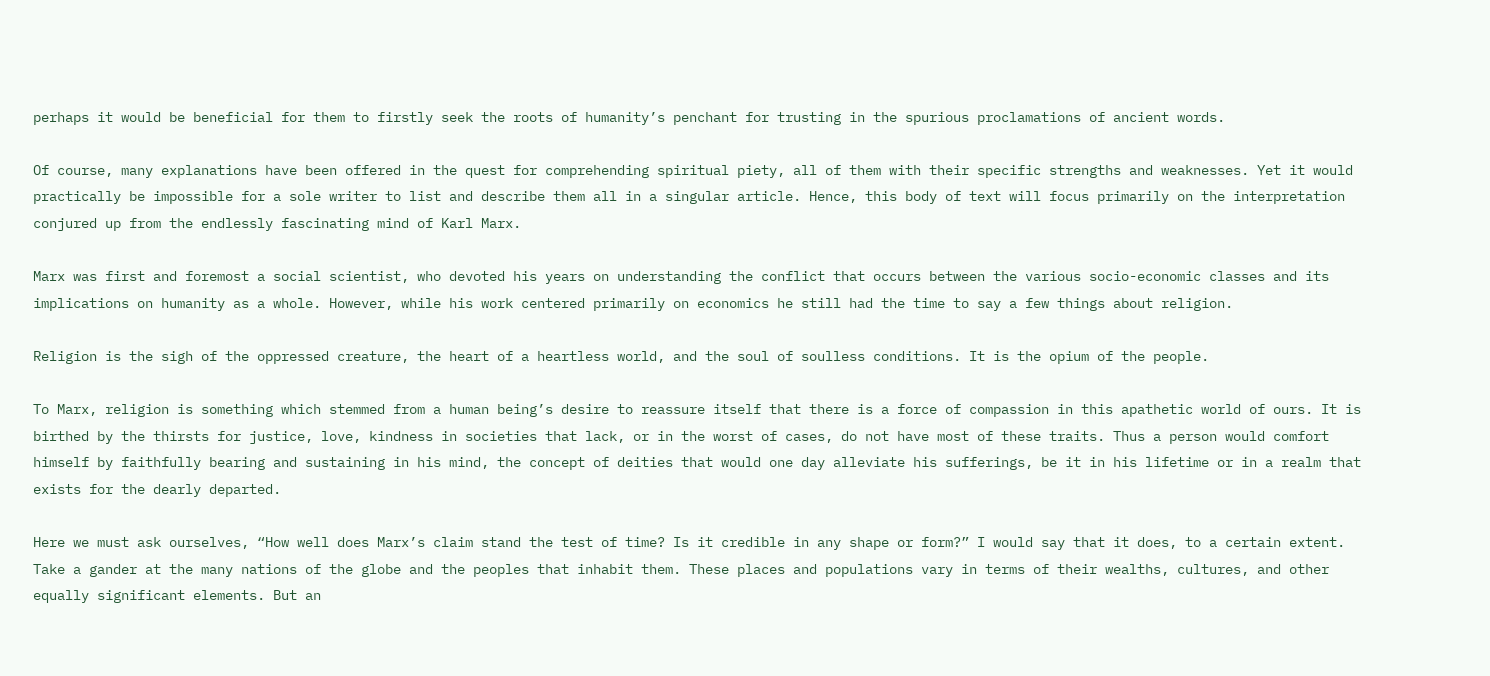perhaps it would be beneficial for them to firstly seek the roots of humanity’s penchant for trusting in the spurious proclamations of ancient words.

Of course, many explanations have been offered in the quest for comprehending spiritual piety, all of them with their specific strengths and weaknesses. Yet it would practically be impossible for a sole writer to list and describe them all in a singular article. Hence, this body of text will focus primarily on the interpretation conjured up from the endlessly fascinating mind of Karl Marx.

Marx was first and foremost a social scientist, who devoted his years on understanding the conflict that occurs between the various socio-economic classes and its implications on humanity as a whole. However, while his work centered primarily on economics he still had the time to say a few things about religion.

Religion is the sigh of the oppressed creature, the heart of a heartless world, and the soul of soulless conditions. It is the opium of the people.

To Marx, religion is something which stemmed from a human being’s desire to reassure itself that there is a force of compassion in this apathetic world of ours. It is birthed by the thirsts for justice, love, kindness in societies that lack, or in the worst of cases, do not have most of these traits. Thus a person would comfort himself by faithfully bearing and sustaining in his mind, the concept of deities that would one day alleviate his sufferings, be it in his lifetime or in a realm that exists for the dearly departed.

Here we must ask ourselves, “How well does Marx’s claim stand the test of time? Is it credible in any shape or form?” I would say that it does, to a certain extent. Take a gander at the many nations of the globe and the peoples that inhabit them. These places and populations vary in terms of their wealths, cultures, and other equally significant elements. But an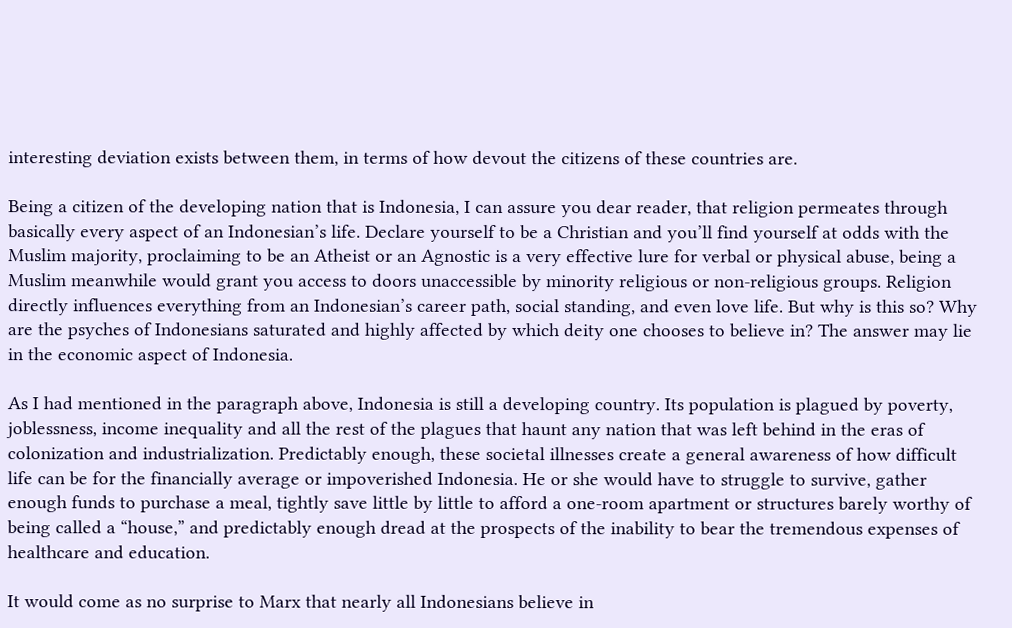interesting deviation exists between them, in terms of how devout the citizens of these countries are.

Being a citizen of the developing nation that is Indonesia, I can assure you dear reader, that religion permeates through basically every aspect of an Indonesian’s life. Declare yourself to be a Christian and you’ll find yourself at odds with the Muslim majority, proclaiming to be an Atheist or an Agnostic is a very effective lure for verbal or physical abuse, being a Muslim meanwhile would grant you access to doors unaccessible by minority religious or non-religious groups. Religion directly influences everything from an Indonesian’s career path, social standing, and even love life. But why is this so? Why are the psyches of Indonesians saturated and highly affected by which deity one chooses to believe in? The answer may lie in the economic aspect of Indonesia.

As I had mentioned in the paragraph above, Indonesia is still a developing country. Its population is plagued by poverty, joblessness, income inequality and all the rest of the plagues that haunt any nation that was left behind in the eras of colonization and industrialization. Predictably enough, these societal illnesses create a general awareness of how difficult life can be for the financially average or impoverished Indonesia. He or she would have to struggle to survive, gather enough funds to purchase a meal, tightly save little by little to afford a one-room apartment or structures barely worthy of being called a “house,” and predictably enough dread at the prospects of the inability to bear the tremendous expenses of healthcare and education.

It would come as no surprise to Marx that nearly all Indonesians believe in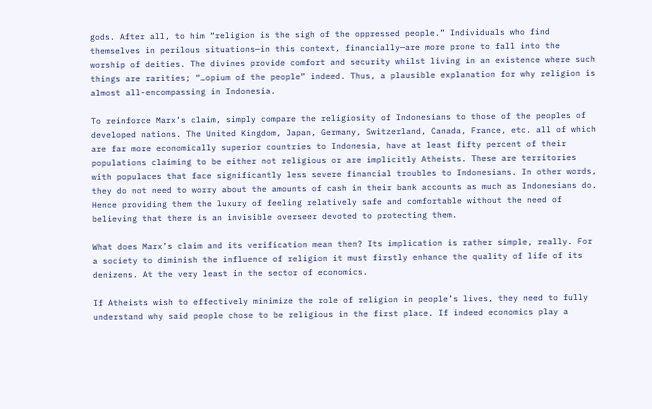gods. After all, to him “religion is the sigh of the oppressed people.” Individuals who find themselves in perilous situations—in this context, financially—are more prone to fall into the worship of deities. The divines provide comfort and security whilst living in an existence where such things are rarities; “…opium of the people” indeed. Thus, a plausible explanation for why religion is almost all-encompassing in Indonesia.

To reinforce Marx’s claim, simply compare the religiosity of Indonesians to those of the peoples of developed nations. The United Kingdom, Japan, Germany, Switzerland, Canada, France, etc. all of which are far more economically superior countries to Indonesia, have at least fifty percent of their populations claiming to be either not religious or are implicitly Atheists. These are territories with populaces that face significantly less severe financial troubles to Indonesians. In other words, they do not need to worry about the amounts of cash in their bank accounts as much as Indonesians do. Hence providing them the luxury of feeling relatively safe and comfortable without the need of believing that there is an invisible overseer devoted to protecting them.

What does Marx’s claim and its verification mean then? Its implication is rather simple, really. For a society to diminish the influence of religion it must firstly enhance the quality of life of its denizens. At the very least in the sector of economics.

If Atheists wish to effectively minimize the role of religion in people’s lives, they need to fully understand why said people chose to be religious in the first place. If indeed economics play a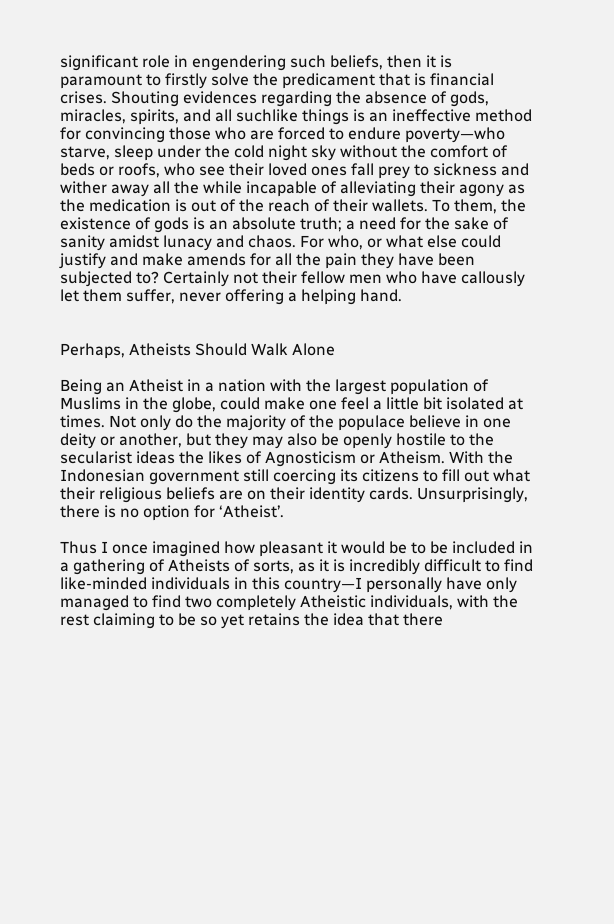significant role in engendering such beliefs, then it is paramount to firstly solve the predicament that is financial crises. Shouting evidences regarding the absence of gods, miracles, spirits, and all suchlike things is an ineffective method for convincing those who are forced to endure poverty—who starve, sleep under the cold night sky without the comfort of beds or roofs, who see their loved ones fall prey to sickness and wither away all the while incapable of alleviating their agony as the medication is out of the reach of their wallets. To them, the existence of gods is an absolute truth; a need for the sake of sanity amidst lunacy and chaos. For who, or what else could justify and make amends for all the pain they have been subjected to? Certainly not their fellow men who have callously let them suffer, never offering a helping hand.


Perhaps, Atheists Should Walk Alone

Being an Atheist in a nation with the largest population of Muslims in the globe, could make one feel a little bit isolated at times. Not only do the majority of the populace believe in one deity or another, but they may also be openly hostile to the secularist ideas the likes of Agnosticism or Atheism. With the Indonesian government still coercing its citizens to fill out what their religious beliefs are on their identity cards. Unsurprisingly, there is no option for ‘Atheist’.

Thus I once imagined how pleasant it would be to be included in a gathering of Atheists of sorts, as it is incredibly difficult to find like-minded individuals in this country—I personally have only managed to find two completely Atheistic individuals, with the rest claiming to be so yet retains the idea that there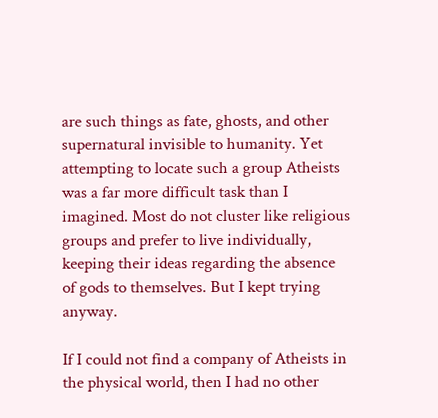are such things as fate, ghosts, and other supernatural invisible to humanity. Yet attempting to locate such a group Atheists was a far more difficult task than I imagined. Most do not cluster like religious groups and prefer to live individually, keeping their ideas regarding the absence of gods to themselves. But I kept trying anyway.

If I could not find a company of Atheists in the physical world, then I had no other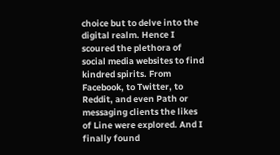choice but to delve into the digital realm. Hence I scoured the plethora of social media websites to find kindred spirits. From Facebook, to Twitter, to Reddit, and even Path or messaging clients the likes of Line were explored. And I finally found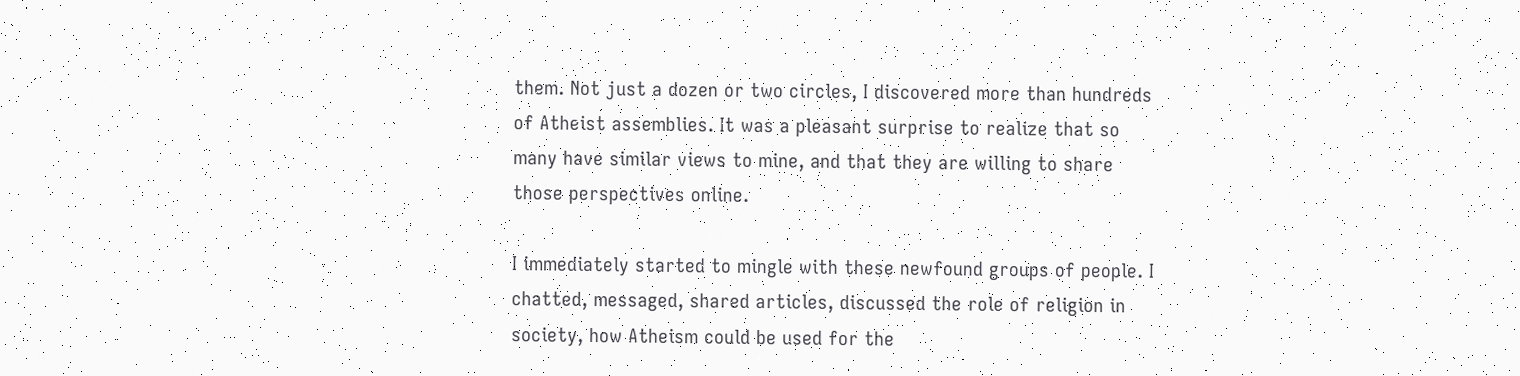them. Not just a dozen or two circles, I discovered more than hundreds of Atheist assemblies. It was a pleasant surprise to realize that so many have similar views to mine, and that they are willing to share those perspectives online.

I immediately started to mingle with these newfound groups of people. I chatted, messaged, shared articles, discussed the role of religion in society, how Atheism could be used for the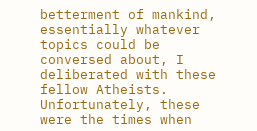betterment of mankind, essentially whatever topics could be conversed about, I deliberated with these fellow Atheists. Unfortunately, these were the times when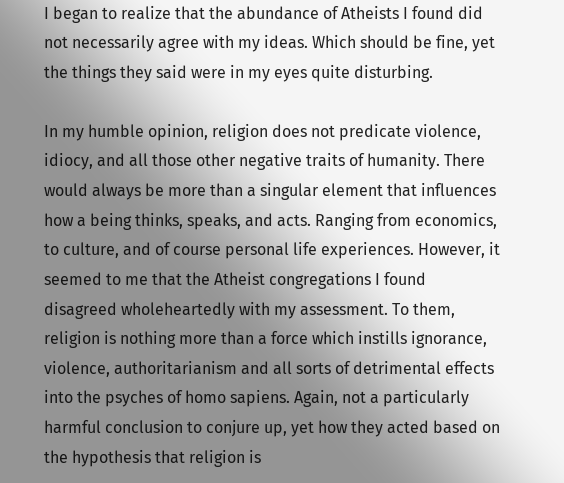I began to realize that the abundance of Atheists I found did not necessarily agree with my ideas. Which should be fine, yet the things they said were in my eyes quite disturbing.

In my humble opinion, religion does not predicate violence, idiocy, and all those other negative traits of humanity. There would always be more than a singular element that influences how a being thinks, speaks, and acts. Ranging from economics, to culture, and of course personal life experiences. However, it seemed to me that the Atheist congregations I found disagreed wholeheartedly with my assessment. To them, religion is nothing more than a force which instills ignorance, violence, authoritarianism and all sorts of detrimental effects into the psyches of homo sapiens. Again, not a particularly harmful conclusion to conjure up, yet how they acted based on the hypothesis that religion is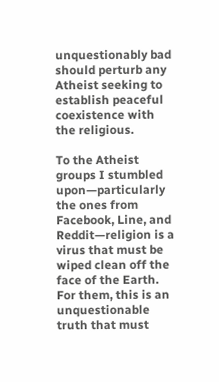unquestionably bad should perturb any Atheist seeking to establish peaceful coexistence with the religious.

To the Atheist groups I stumbled upon—particularly the ones from Facebook, Line, and Reddit—religion is a virus that must be wiped clean off the face of the Earth. For them, this is an unquestionable truth that must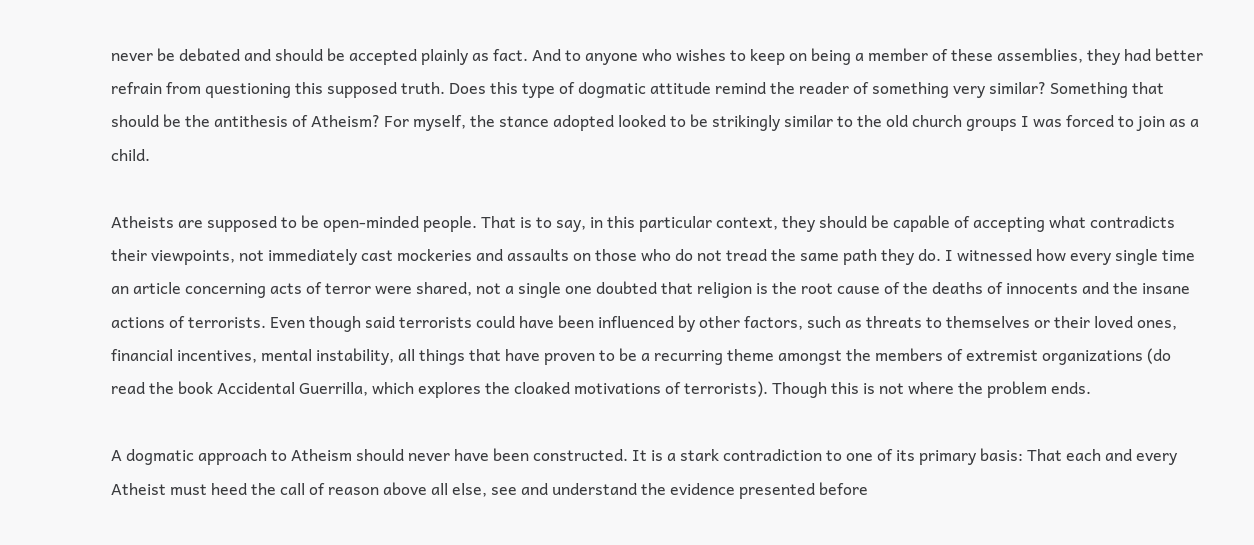never be debated and should be accepted plainly as fact. And to anyone who wishes to keep on being a member of these assemblies, they had better refrain from questioning this supposed truth. Does this type of dogmatic attitude remind the reader of something very similar? Something that should be the antithesis of Atheism? For myself, the stance adopted looked to be strikingly similar to the old church groups I was forced to join as a child.

Atheists are supposed to be open-minded people. That is to say, in this particular context, they should be capable of accepting what contradicts their viewpoints, not immediately cast mockeries and assaults on those who do not tread the same path they do. I witnessed how every single time an article concerning acts of terror were shared, not a single one doubted that religion is the root cause of the deaths of innocents and the insane actions of terrorists. Even though said terrorists could have been influenced by other factors, such as threats to themselves or their loved ones, financial incentives, mental instability, all things that have proven to be a recurring theme amongst the members of extremist organizations (do read the book Accidental Guerrilla, which explores the cloaked motivations of terrorists). Though this is not where the problem ends.

A dogmatic approach to Atheism should never have been constructed. It is a stark contradiction to one of its primary basis: That each and every Atheist must heed the call of reason above all else, see and understand the evidence presented before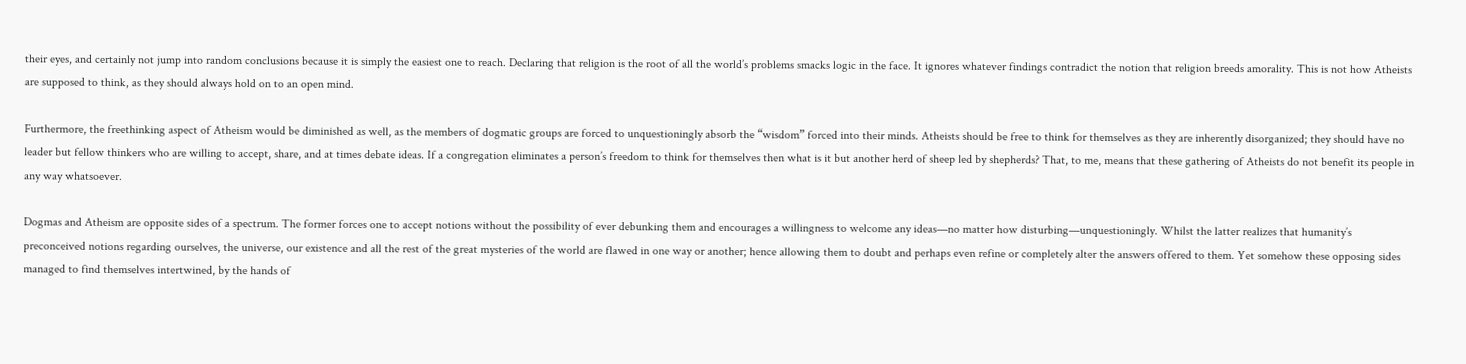their eyes, and certainly not jump into random conclusions because it is simply the easiest one to reach. Declaring that religion is the root of all the world’s problems smacks logic in the face. It ignores whatever findings contradict the notion that religion breeds amorality. This is not how Atheists are supposed to think, as they should always hold on to an open mind.

Furthermore, the freethinking aspect of Atheism would be diminished as well, as the members of dogmatic groups are forced to unquestioningly absorb the “wisdom” forced into their minds. Atheists should be free to think for themselves as they are inherently disorganized; they should have no leader but fellow thinkers who are willing to accept, share, and at times debate ideas. If a congregation eliminates a person’s freedom to think for themselves then what is it but another herd of sheep led by shepherds? That, to me, means that these gathering of Atheists do not benefit its people in any way whatsoever.

Dogmas and Atheism are opposite sides of a spectrum. The former forces one to accept notions without the possibility of ever debunking them and encourages a willingness to welcome any ideas—no matter how disturbing—unquestioningly. Whilst the latter realizes that humanity’s preconceived notions regarding ourselves, the universe, our existence and all the rest of the great mysteries of the world are flawed in one way or another; hence allowing them to doubt and perhaps even refine or completely alter the answers offered to them. Yet somehow these opposing sides managed to find themselves intertwined, by the hands of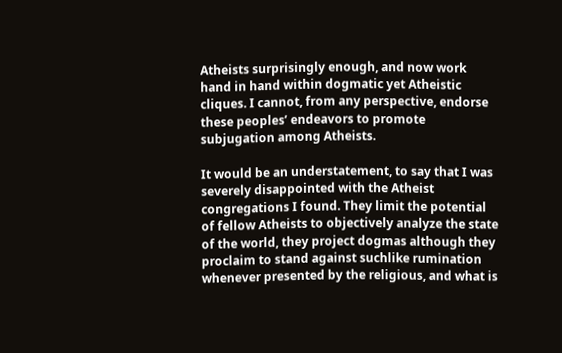Atheists surprisingly enough, and now work hand in hand within dogmatic yet Atheistic cliques. I cannot, from any perspective, endorse these peoples’ endeavors to promote subjugation among Atheists.

It would be an understatement, to say that I was severely disappointed with the Atheist congregations I found. They limit the potential of fellow Atheists to objectively analyze the state of the world, they project dogmas although they proclaim to stand against suchlike rumination whenever presented by the religious, and what is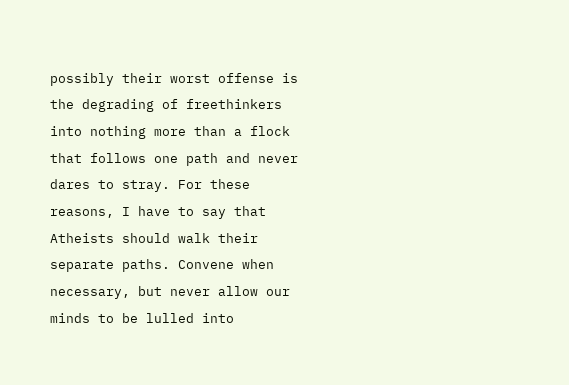possibly their worst offense is the degrading of freethinkers into nothing more than a flock that follows one path and never dares to stray. For these reasons, I have to say that Atheists should walk their separate paths. Convene when necessary, but never allow our minds to be lulled into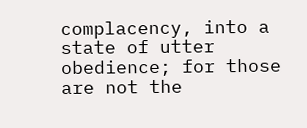complacency, into a state of utter obedience; for those are not the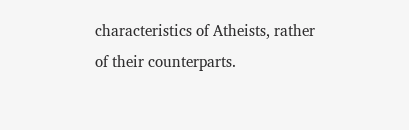characteristics of Atheists, rather of their counterparts.